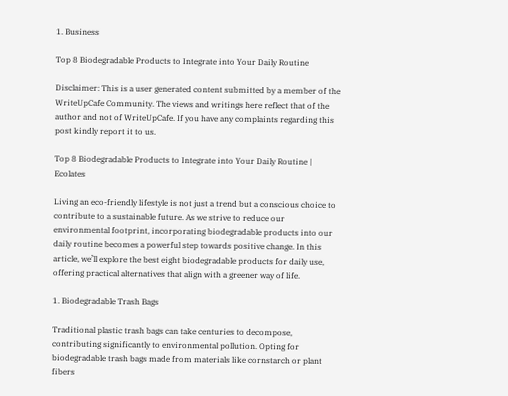1. Business

Top 8 Biodegradable Products to Integrate into Your Daily Routine

Disclaimer: This is a user generated content submitted by a member of the WriteUpCafe Community. The views and writings here reflect that of the author and not of WriteUpCafe. If you have any complaints regarding this post kindly report it to us.

Top 8 Biodegradable Products to Integrate into Your Daily Routine | Ecolates

Living an eco-friendly lifestyle is not just a trend but a conscious choice to contribute to a sustainable future. As we strive to reduce our environmental footprint, incorporating biodegradable products into our daily routine becomes a powerful step towards positive change. In this article, we’ll explore the best eight biodegradable products for daily use, offering practical alternatives that align with a greener way of life.

1. Biodegradable Trash Bags

Traditional plastic trash bags can take centuries to decompose, contributing significantly to environmental pollution. Opting for biodegradable trash bags made from materials like cornstarch or plant fibers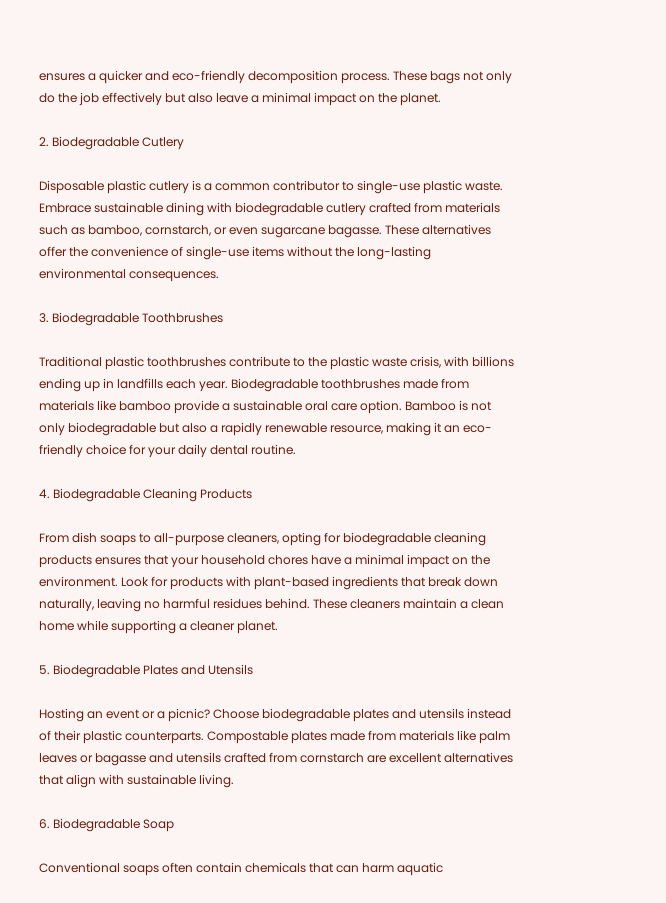ensures a quicker and eco-friendly decomposition process. These bags not only do the job effectively but also leave a minimal impact on the planet.

2. Biodegradable Cutlery

Disposable plastic cutlery is a common contributor to single-use plastic waste. Embrace sustainable dining with biodegradable cutlery crafted from materials such as bamboo, cornstarch, or even sugarcane bagasse. These alternatives offer the convenience of single-use items without the long-lasting environmental consequences.

3. Biodegradable Toothbrushes

Traditional plastic toothbrushes contribute to the plastic waste crisis, with billions ending up in landfills each year. Biodegradable toothbrushes made from materials like bamboo provide a sustainable oral care option. Bamboo is not only biodegradable but also a rapidly renewable resource, making it an eco-friendly choice for your daily dental routine.

4. Biodegradable Cleaning Products

From dish soaps to all-purpose cleaners, opting for biodegradable cleaning products ensures that your household chores have a minimal impact on the environment. Look for products with plant-based ingredients that break down naturally, leaving no harmful residues behind. These cleaners maintain a clean home while supporting a cleaner planet.

5. Biodegradable Plates and Utensils

Hosting an event or a picnic? Choose biodegradable plates and utensils instead of their plastic counterparts. Compostable plates made from materials like palm leaves or bagasse and utensils crafted from cornstarch are excellent alternatives that align with sustainable living.

6. Biodegradable Soap

Conventional soaps often contain chemicals that can harm aquatic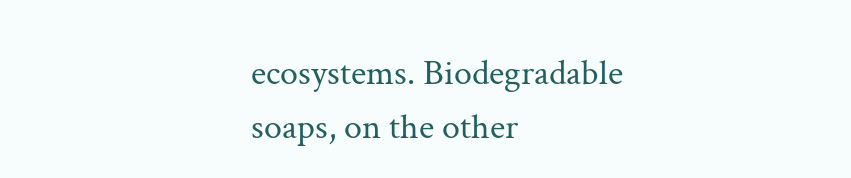ecosystems. Biodegradable soaps, on the other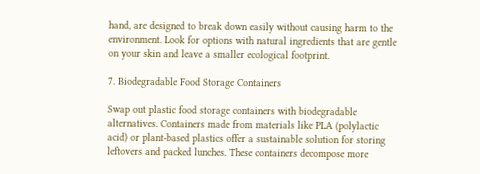hand, are designed to break down easily without causing harm to the environment. Look for options with natural ingredients that are gentle on your skin and leave a smaller ecological footprint.

7. Biodegradable Food Storage Containers

Swap out plastic food storage containers with biodegradable alternatives. Containers made from materials like PLA (polylactic acid) or plant-based plastics offer a sustainable solution for storing leftovers and packed lunches. These containers decompose more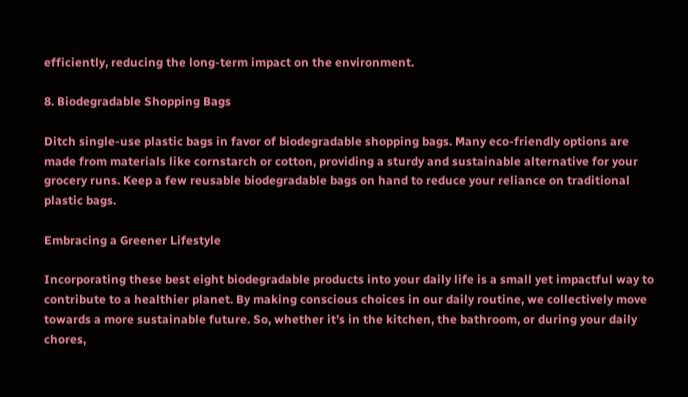efficiently, reducing the long-term impact on the environment.

8. Biodegradable Shopping Bags

Ditch single-use plastic bags in favor of biodegradable shopping bags. Many eco-friendly options are made from materials like cornstarch or cotton, providing a sturdy and sustainable alternative for your grocery runs. Keep a few reusable biodegradable bags on hand to reduce your reliance on traditional plastic bags.

Embracing a Greener Lifestyle

Incorporating these best eight biodegradable products into your daily life is a small yet impactful way to contribute to a healthier planet. By making conscious choices in our daily routine, we collectively move towards a more sustainable future. So, whether it’s in the kitchen, the bathroom, or during your daily chores,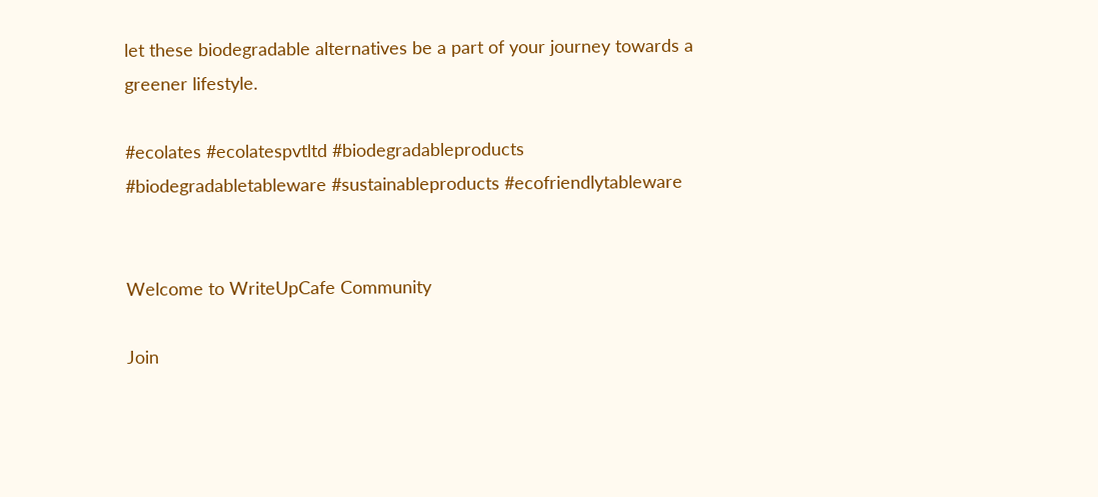let these biodegradable alternatives be a part of your journey towards a greener lifestyle.

#ecolates #ecolatespvtltd #biodegradableproducts #biodegradabletableware #sustainableproducts #ecofriendlytableware


Welcome to WriteUpCafe Community

Join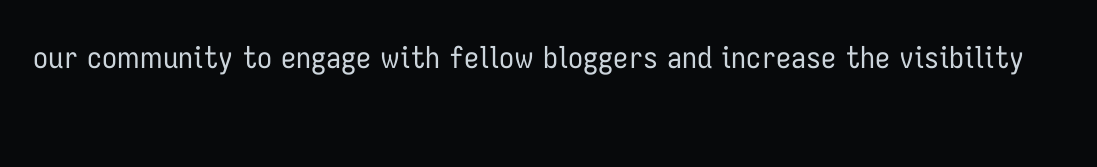our community to engage with fellow bloggers and increase the visibility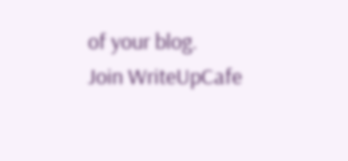of your blog.
Join WriteUpCafe